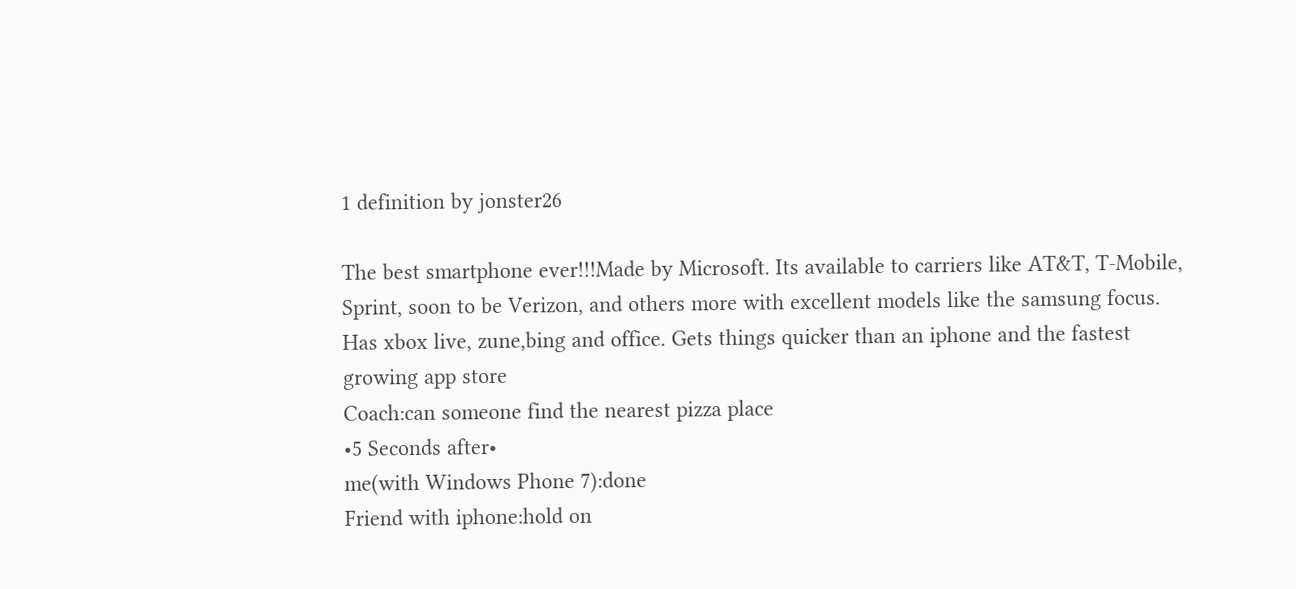1 definition by jonster26

The best smartphone ever!!!Made by Microsoft. Its available to carriers like AT&T, T-Mobile, Sprint, soon to be Verizon, and others more with excellent models like the samsung focus. Has xbox live, zune,bing and office. Gets things quicker than an iphone and the fastest growing app store
Coach:can someone find the nearest pizza place
•5 Seconds after•
me(with Windows Phone 7):done
Friend with iphone:hold on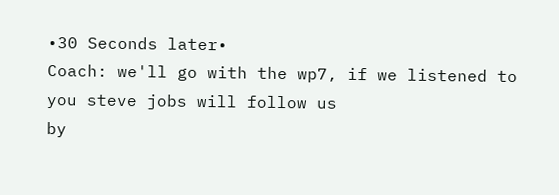•30 Seconds later•
Coach: we'll go with the wp7, if we listened to you steve jobs will follow us
by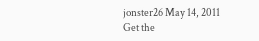jonster26 May 14, 2011
Get the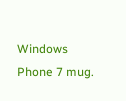Windows Phone 7 mug.